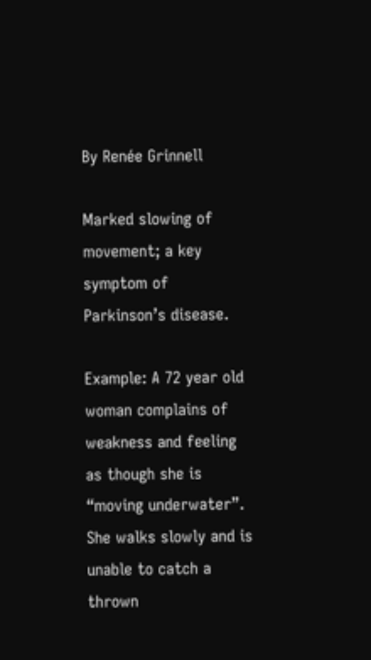By Renée Grinnell

Marked slowing of movement; a key symptom of Parkinson’s disease.

Example: A 72 year old woman complains of weakness and feeling as though she is “moving underwater”. She walks slowly and is unable to catch a thrown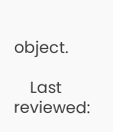object.

    Last reviewed: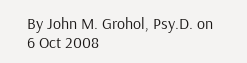By John M. Grohol, Psy.D. on 6 Oct 2008